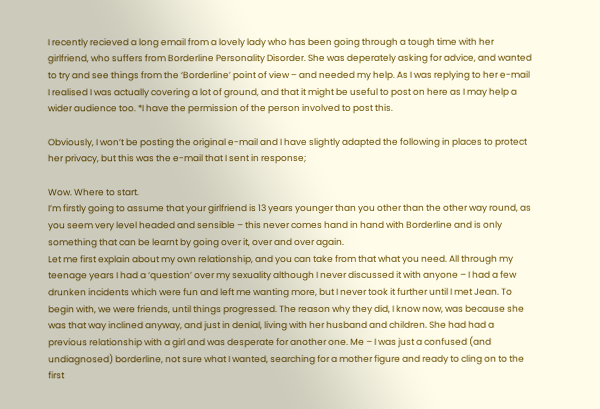I recently recieved a long email from a lovely lady who has been going through a tough time with her girlfriend, who suffers from Borderline Personality Disorder. She was deperately asking for advice, and wanted to try and see things from the ‘Borderline’ point of view – and needed my help. As I was replying to her e-mail I realised I was actually covering a lot of ground, and that it might be useful to post on here as I may help a wider audience too. *I have the permission of the person involved to post this.

Obviously, I won’t be posting the original e-mail and I have slightly adapted the following in places to protect her privacy, but this was the e-mail that I sent in response;

Wow. Where to start.
I’m firstly going to assume that your girlfriend is 13 years younger than you other than the other way round, as you seem very level headed and sensible – this never comes hand in hand with Borderline and is only something that can be learnt by going over it, over and over again.
Let me first explain about my own relationship, and you can take from that what you need. All through my teenage years I had a ‘question’ over my sexuality although I never discussed it with anyone – I had a few drunken incidents which were fun and left me wanting more, but I never took it further until I met Jean. To begin with, we were friends, until things progressed. The reason why they did, I know now, was because she was that way inclined anyway, and just in denial, living with her husband and children. She had had a previous relationship with a girl and was desperate for another one. Me – I was just a confused (and undiagnosed) borderline, not sure what I wanted, searching for a mother figure and ready to cling on to the first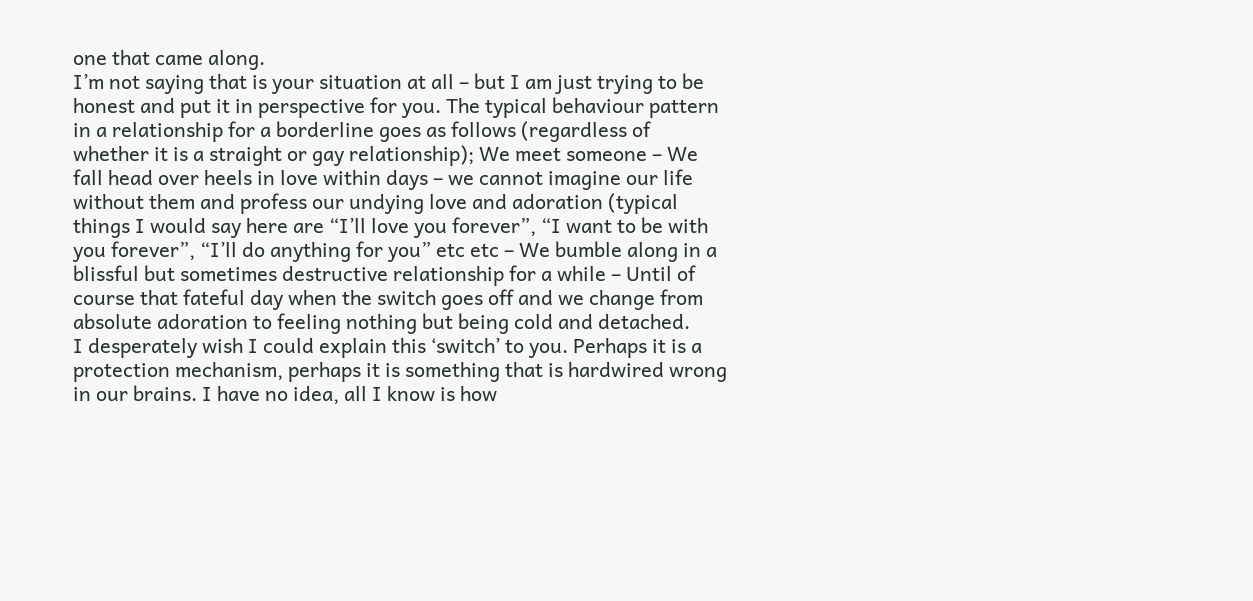one that came along.
I’m not saying that is your situation at all – but I am just trying to be honest and put it in perspective for you. The typical behaviour pattern in a relationship for a borderline goes as follows (regardless of whether it is a straight or gay relationship); We meet someone – We fall head over heels in love within days – we cannot imagine our life without them and profess our undying love and adoration (typical things I would say here are “I’ll love you forever”, “I want to be with you forever”, “I’ll do anything for you” etc etc – We bumble along in a blissful but sometimes destructive relationship for a while – Until of course that fateful day when the switch goes off and we change from absolute adoration to feeling nothing but being cold and detached.
I desperately wish I could explain this ‘switch’ to you. Perhaps it is a protection mechanism, perhaps it is something that is hardwired wrong in our brains. I have no idea, all I know is how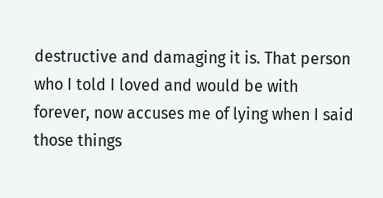destructive and damaging it is. That person who I told I loved and would be with forever, now accuses me of lying when I said those things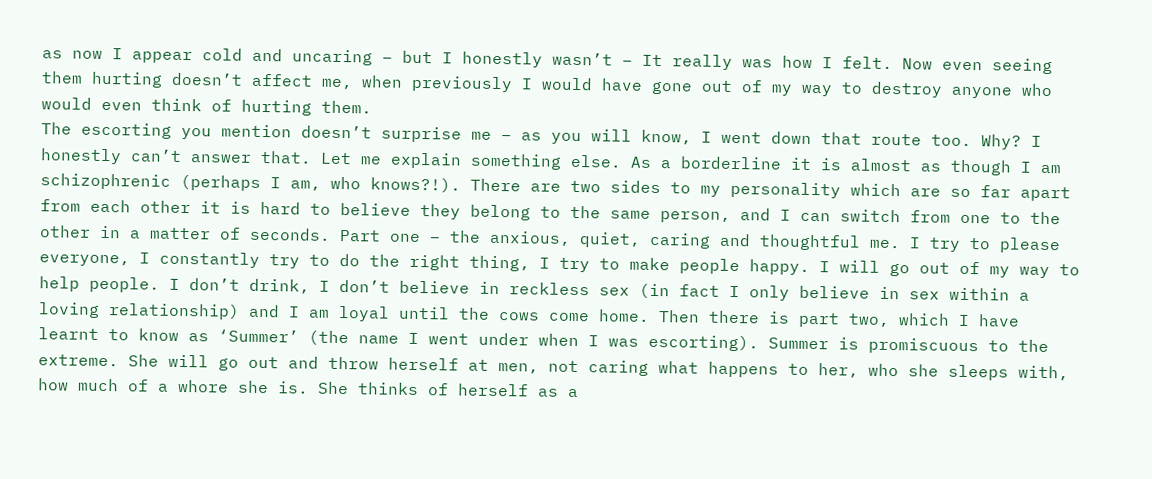as now I appear cold and uncaring – but I honestly wasn’t – It really was how I felt. Now even seeing them hurting doesn’t affect me, when previously I would have gone out of my way to destroy anyone who would even think of hurting them.
The escorting you mention doesn’t surprise me – as you will know, I went down that route too. Why? I honestly can’t answer that. Let me explain something else. As a borderline it is almost as though I am schizophrenic (perhaps I am, who knows?!). There are two sides to my personality which are so far apart from each other it is hard to believe they belong to the same person, and I can switch from one to the other in a matter of seconds. Part one – the anxious, quiet, caring and thoughtful me. I try to please everyone, I constantly try to do the right thing, I try to make people happy. I will go out of my way to help people. I don’t drink, I don’t believe in reckless sex (in fact I only believe in sex within a loving relationship) and I am loyal until the cows come home. Then there is part two, which I have learnt to know as ‘Summer’ (the name I went under when I was escorting). Summer is promiscuous to the extreme. She will go out and throw herself at men, not caring what happens to her, who she sleeps with, how much of a whore she is. She thinks of herself as a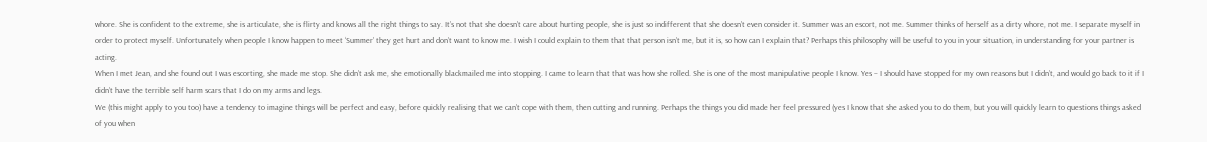whore. She is confident to the extreme, she is articulate, she is flirty and knows all the right things to say. It’s not that she doesn’t care about hurting people, she is just so indifferent that she doesn’t even consider it. Summer was an escort, not me. Summer thinks of herself as a dirty whore, not me. I separate myself in order to protect myself. Unfortunately when people I know happen to meet ‘Summer’ they get hurt and don’t want to know me. I wish I could explain to them that that person isn’t me, but it is, so how can I explain that? Perhaps this philosophy will be useful to you in your situation, in understanding for your partner is acting.
When I met Jean, and she found out I was escorting, she made me stop. She didn’t ask me, she emotionally blackmailed me into stopping. I came to learn that that was how she rolled. She is one of the most manipulative people I know. Yes – I should have stopped for my own reasons but I didn’t, and would go back to it if I didn’t have the terrible self harm scars that I do on my arms and legs.
We (this might apply to you too) have a tendency to imagine things will be perfect and easy, before quickly realising that we can’t cope with them, then cutting and running. Perhaps the things you did made her feel pressured (yes I know that she asked you to do them, but you will quickly learn to questions things asked of you when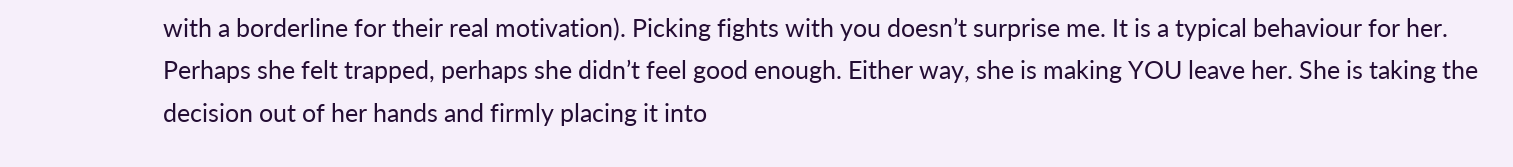with a borderline for their real motivation). Picking fights with you doesn’t surprise me. It is a typical behaviour for her. Perhaps she felt trapped, perhaps she didn’t feel good enough. Either way, she is making YOU leave her. She is taking the decision out of her hands and firmly placing it into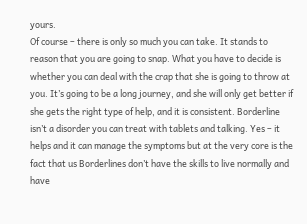yours.
Of course – there is only so much you can take. It stands to reason that you are going to snap. What you have to decide is whether you can deal with the crap that she is going to throw at you. It’s going to be a long journey, and she will only get better if she gets the right type of help, and it is consistent. Borderline isn’t a disorder you can treat with tablets and talking. Yes – it helps and it can manage the symptoms but at the very core is the fact that us Borderlines don’t have the skills to live normally and have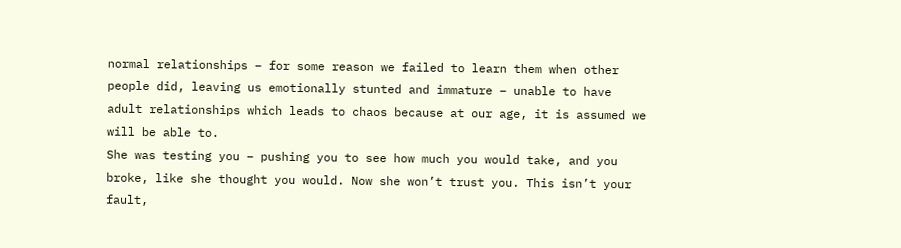normal relationships – for some reason we failed to learn them when other people did, leaving us emotionally stunted and immature – unable to have adult relationships which leads to chaos because at our age, it is assumed we will be able to.
She was testing you – pushing you to see how much you would take, and you broke, like she thought you would. Now she won’t trust you. This isn’t your fault,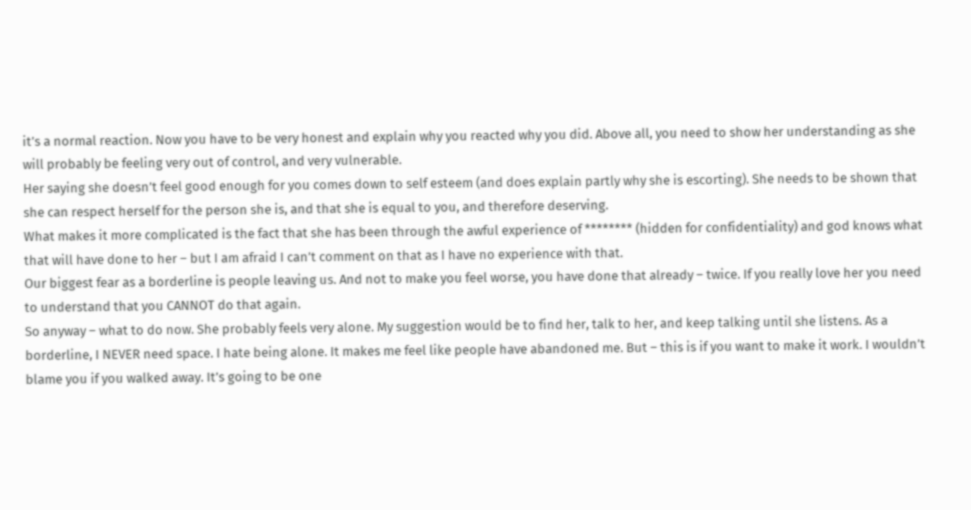it’s a normal reaction. Now you have to be very honest and explain why you reacted why you did. Above all, you need to show her understanding as she will probably be feeling very out of control, and very vulnerable.
Her saying she doesn’t feel good enough for you comes down to self esteem (and does explain partly why she is escorting). She needs to be shown that she can respect herself for the person she is, and that she is equal to you, and therefore deserving.
What makes it more complicated is the fact that she has been through the awful experience of ******** (hidden for confidentiality) and god knows what that will have done to her – but I am afraid I can’t comment on that as I have no experience with that.
Our biggest fear as a borderline is people leaving us. And not to make you feel worse, you have done that already – twice. If you really love her you need to understand that you CANNOT do that again.
So anyway – what to do now. She probably feels very alone. My suggestion would be to find her, talk to her, and keep talking until she listens. As a borderline, I NEVER need space. I hate being alone. It makes me feel like people have abandoned me. But – this is if you want to make it work. I wouldn’t blame you if you walked away. It’s going to be one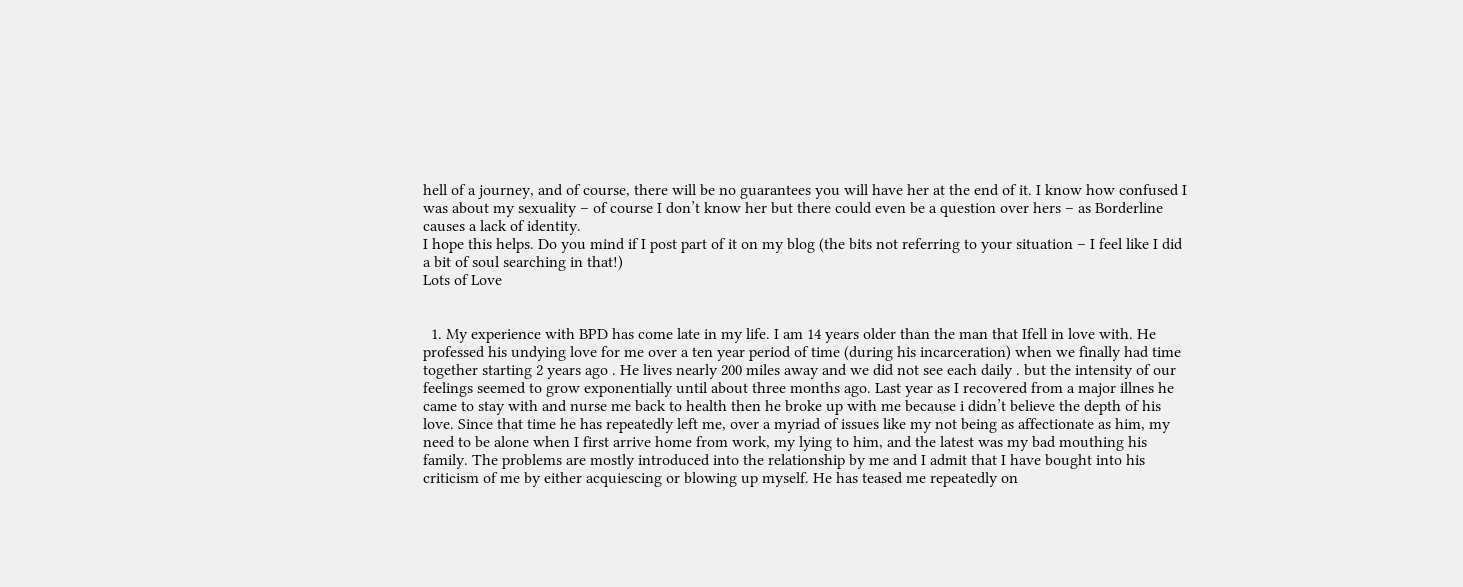hell of a journey, and of course, there will be no guarantees you will have her at the end of it. I know how confused I was about my sexuality – of course I don’t know her but there could even be a question over hers – as Borderline causes a lack of identity.
I hope this helps. Do you mind if I post part of it on my blog (the bits not referring to your situation – I feel like I did a bit of soul searching in that!)
Lots of Love


  1. My experience with BPD has come late in my life. I am 14 years older than the man that Ifell in love with. He professed his undying love for me over a ten year period of time (during his incarceration) when we finally had time together starting 2 years ago . He lives nearly 200 miles away and we did not see each daily . but the intensity of our feelings seemed to grow exponentially until about three months ago. Last year as I recovered from a major illnes he came to stay with and nurse me back to health then he broke up with me because i didn’t believe the depth of his love. Since that time he has repeatedly left me, over a myriad of issues like my not being as affectionate as him, my need to be alone when I first arrive home from work, my lying to him, and the latest was my bad mouthing his family. The problems are mostly introduced into the relationship by me and I admit that I have bought into his criticism of me by either acquiescing or blowing up myself. He has teased me repeatedly on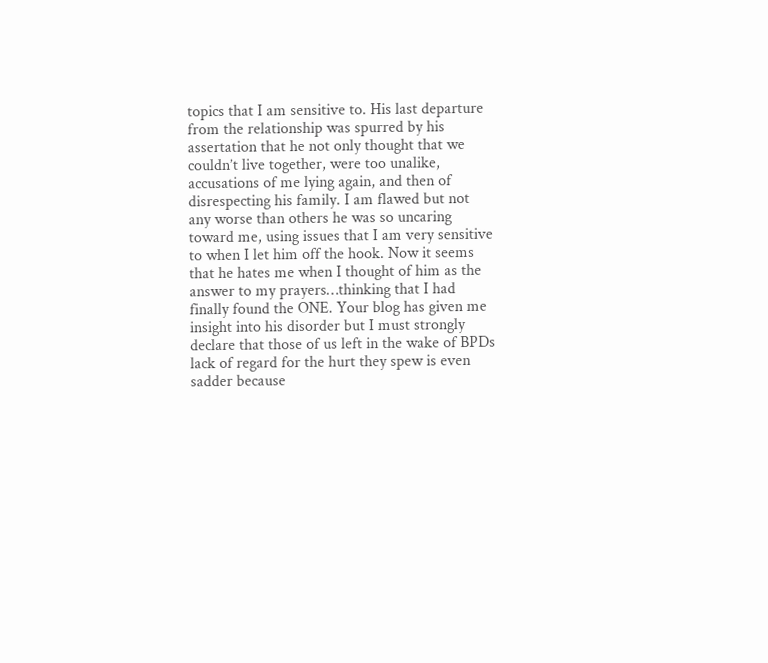topics that I am sensitive to. His last departure from the relationship was spurred by his assertation that he not only thought that we couldn’t live together, were too unalike, accusations of me lying again, and then of disrespecting his family. I am flawed but not any worse than others he was so uncaring toward me, using issues that I am very sensitive to when I let him off the hook. Now it seems that he hates me when I thought of him as the answer to my prayers…thinking that I had finally found the ONE. Your blog has given me insight into his disorder but I must strongly declare that those of us left in the wake of BPDs lack of regard for the hurt they spew is even sadder because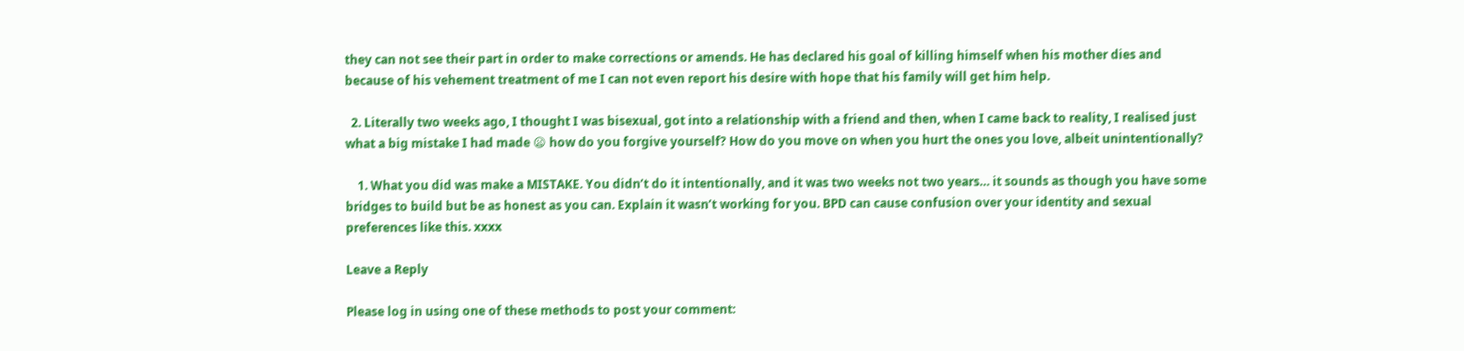they can not see their part in order to make corrections or amends. He has declared his goal of killing himself when his mother dies and because of his vehement treatment of me I can not even report his desire with hope that his family will get him help.

  2. Literally two weeks ago, I thought I was bisexual, got into a relationship with a friend and then, when I came back to reality, I realised just what a big mistake I had made 😦 how do you forgive yourself? How do you move on when you hurt the ones you love, albeit unintentionally?

    1. What you did was make a MISTAKE. You didn’t do it intentionally, and it was two weeks not two years… it sounds as though you have some bridges to build but be as honest as you can. Explain it wasn’t working for you. BPD can cause confusion over your identity and sexual preferences like this. xxxx

Leave a Reply

Please log in using one of these methods to post your comment: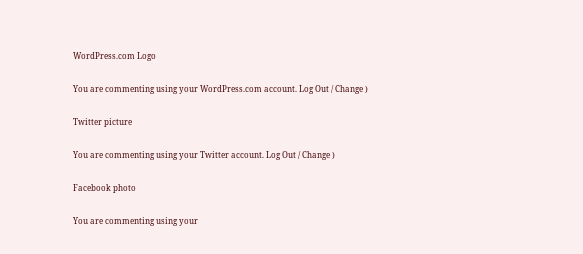WordPress.com Logo

You are commenting using your WordPress.com account. Log Out / Change )

Twitter picture

You are commenting using your Twitter account. Log Out / Change )

Facebook photo

You are commenting using your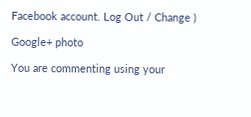Facebook account. Log Out / Change )

Google+ photo

You are commenting using your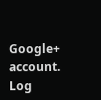Google+ account. Log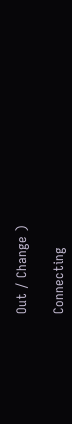Out / Change )

Connecting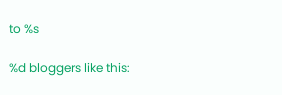to %s

%d bloggers like this: